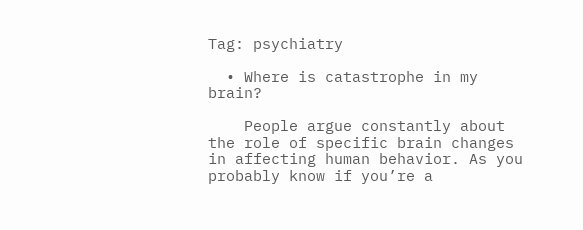Tag: psychiatry

  • Where is catastrophe in my brain?

    People argue constantly about the role of specific brain changes in affecting human behavior. As you probably know if you’re a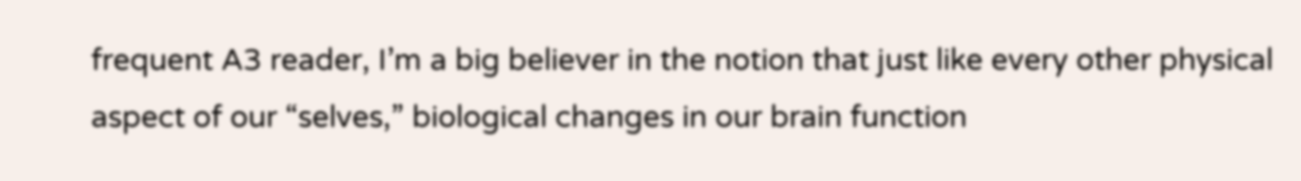frequent A3 reader, I’m a big believer in the notion that just like every other physical aspect of our “selves,” biological changes in our brain function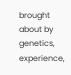brought about by genetics, experience,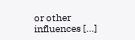or other influences […]